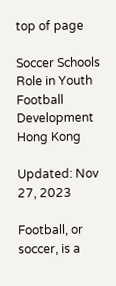top of page

Soccer Schools Role in Youth Football Development Hong Kong

Updated: Nov 27, 2023

Football, or soccer, is a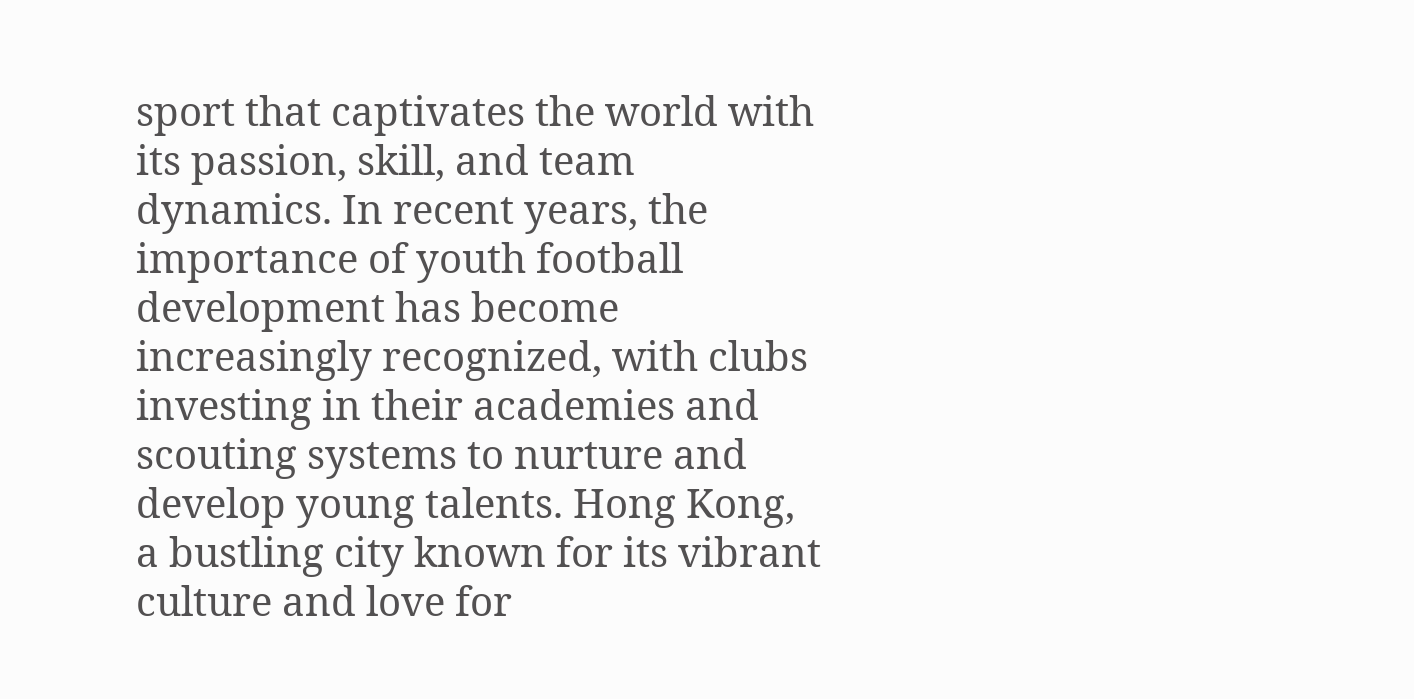sport that captivates the world with its passion, skill, and team dynamics. In recent years, the importance of youth football development has become increasingly recognized, with clubs investing in their academies and scouting systems to nurture and develop young talents. Hong Kong, a bustling city known for its vibrant culture and love for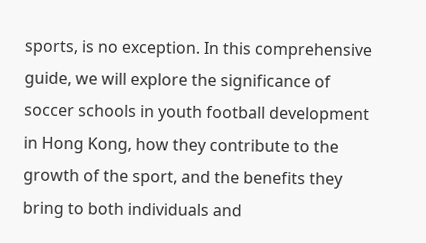sports, is no exception. In this comprehensive guide, we will explore the significance of soccer schools in youth football development in Hong Kong, how they contribute to the growth of the sport, and the benefits they bring to both individuals and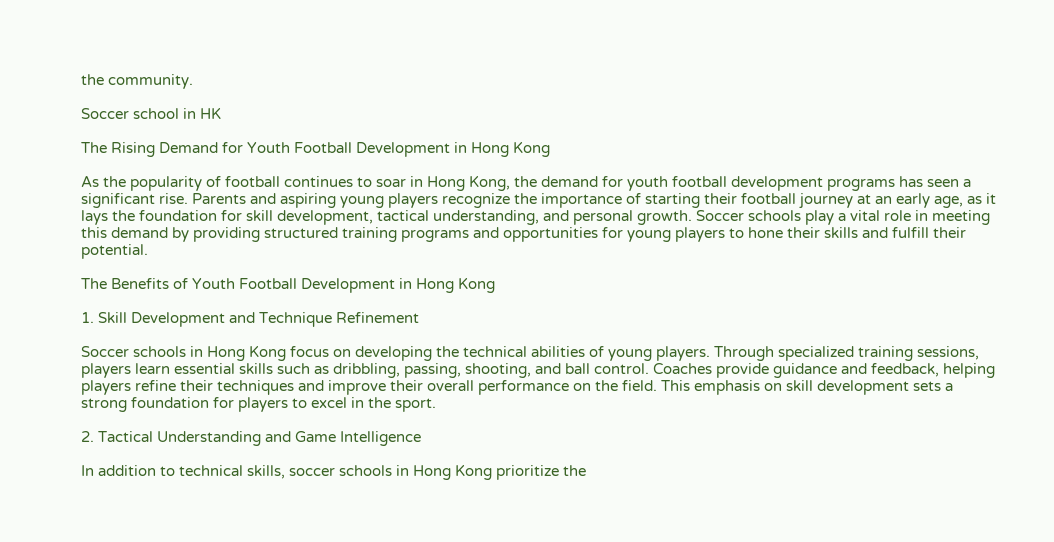the community.

Soccer school in HK

The Rising Demand for Youth Football Development in Hong Kong

As the popularity of football continues to soar in Hong Kong, the demand for youth football development programs has seen a significant rise. Parents and aspiring young players recognize the importance of starting their football journey at an early age, as it lays the foundation for skill development, tactical understanding, and personal growth. Soccer schools play a vital role in meeting this demand by providing structured training programs and opportunities for young players to hone their skills and fulfill their potential.

The Benefits of Youth Football Development in Hong Kong

1. Skill Development and Technique Refinement

Soccer schools in Hong Kong focus on developing the technical abilities of young players. Through specialized training sessions, players learn essential skills such as dribbling, passing, shooting, and ball control. Coaches provide guidance and feedback, helping players refine their techniques and improve their overall performance on the field. This emphasis on skill development sets a strong foundation for players to excel in the sport.

2. Tactical Understanding and Game Intelligence

In addition to technical skills, soccer schools in Hong Kong prioritize the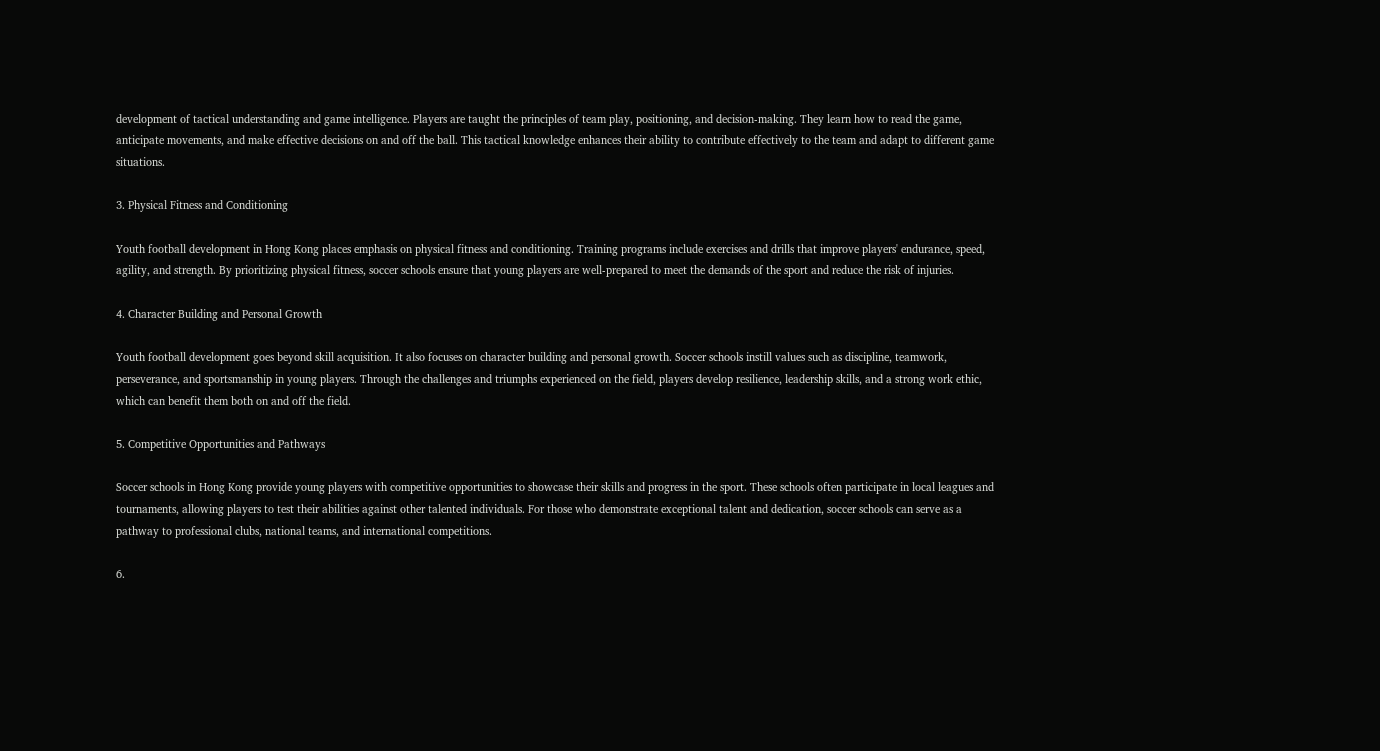development of tactical understanding and game intelligence. Players are taught the principles of team play, positioning, and decision-making. They learn how to read the game, anticipate movements, and make effective decisions on and off the ball. This tactical knowledge enhances their ability to contribute effectively to the team and adapt to different game situations.

3. Physical Fitness and Conditioning

Youth football development in Hong Kong places emphasis on physical fitness and conditioning. Training programs include exercises and drills that improve players' endurance, speed, agility, and strength. By prioritizing physical fitness, soccer schools ensure that young players are well-prepared to meet the demands of the sport and reduce the risk of injuries.

4. Character Building and Personal Growth

Youth football development goes beyond skill acquisition. It also focuses on character building and personal growth. Soccer schools instill values such as discipline, teamwork, perseverance, and sportsmanship in young players. Through the challenges and triumphs experienced on the field, players develop resilience, leadership skills, and a strong work ethic, which can benefit them both on and off the field.

5. Competitive Opportunities and Pathways

Soccer schools in Hong Kong provide young players with competitive opportunities to showcase their skills and progress in the sport. These schools often participate in local leagues and tournaments, allowing players to test their abilities against other talented individuals. For those who demonstrate exceptional talent and dedication, soccer schools can serve as a pathway to professional clubs, national teams, and international competitions.

6.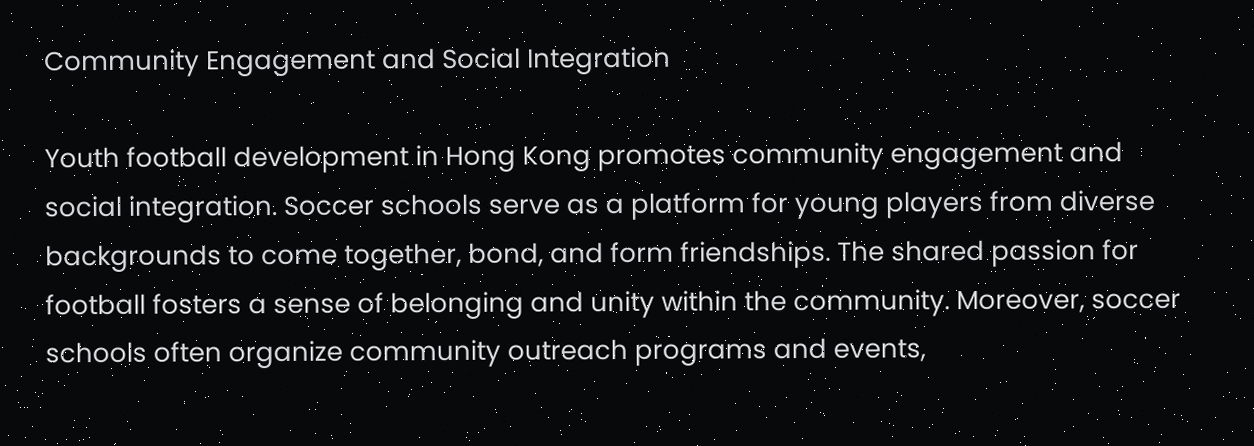Community Engagement and Social Integration

Youth football development in Hong Kong promotes community engagement and social integration. Soccer schools serve as a platform for young players from diverse backgrounds to come together, bond, and form friendships. The shared passion for football fosters a sense of belonging and unity within the community. Moreover, soccer schools often organize community outreach programs and events,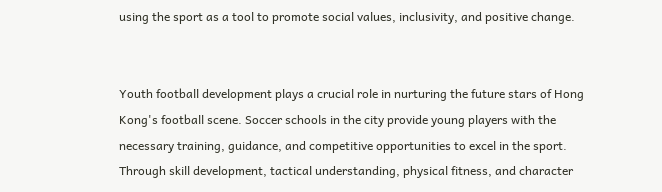using the sport as a tool to promote social values, inclusivity, and positive change.


Youth football development plays a crucial role in nurturing the future stars of Hong Kong's football scene. Soccer schools in the city provide young players with the necessary training, guidance, and competitive opportunities to excel in the sport. Through skill development, tactical understanding, physical fitness, and character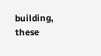building, these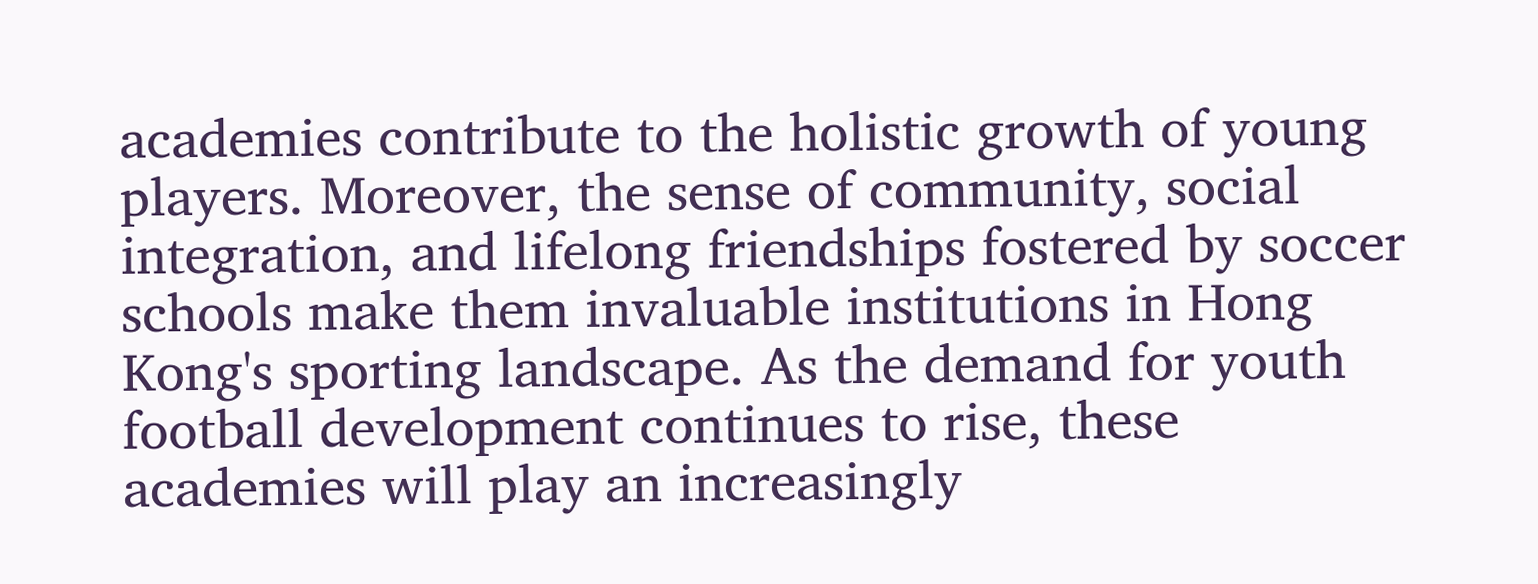academies contribute to the holistic growth of young players. Moreover, the sense of community, social integration, and lifelong friendships fostered by soccer schools make them invaluable institutions in Hong Kong's sporting landscape. As the demand for youth football development continues to rise, these academies will play an increasingly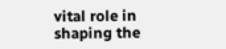vital role in shaping the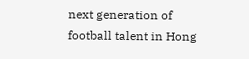next generation of football talent in Hong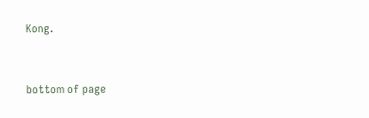Kong.


bottom of page